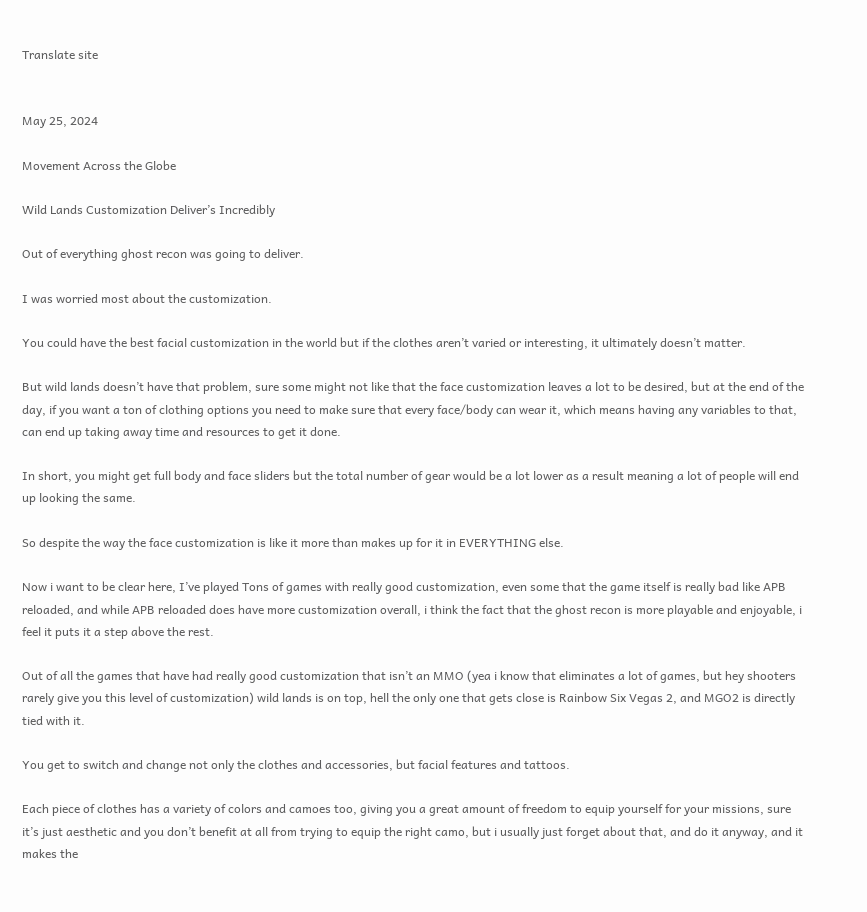Translate site


May 25, 2024

Movement Across the Globe

Wild Lands Customization Deliver’s Incredibly

Out of everything ghost recon was going to deliver.

I was worried most about the customization.

You could have the best facial customization in the world but if the clothes aren’t varied or interesting, it ultimately doesn’t matter.

But wild lands doesn’t have that problem, sure some might not like that the face customization leaves a lot to be desired, but at the end of the day, if you want a ton of clothing options you need to make sure that every face/body can wear it, which means having any variables to that, can end up taking away time and resources to get it done.

In short, you might get full body and face sliders but the total number of gear would be a lot lower as a result meaning a lot of people will end up looking the same.

So despite the way the face customization is like it more than makes up for it in EVERYTHING else.

Now i want to be clear here, I’ve played Tons of games with really good customization, even some that the game itself is really bad like APB reloaded, and while APB reloaded does have more customization overall, i think the fact that the ghost recon is more playable and enjoyable, i feel it puts it a step above the rest.

Out of all the games that have had really good customization that isn’t an MMO (yea i know that eliminates a lot of games, but hey shooters rarely give you this level of customization) wild lands is on top, hell the only one that gets close is Rainbow Six Vegas 2, and MGO2 is directly tied with it.

You get to switch and change not only the clothes and accessories, but facial features and tattoos.

Each piece of clothes has a variety of colors and camoes too, giving you a great amount of freedom to equip yourself for your missions, sure it’s just aesthetic and you don’t benefit at all from trying to equip the right camo, but i usually just forget about that, and do it anyway, and it makes the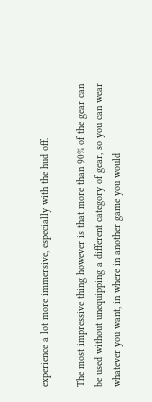experience a lot more immersive, especially with the hud off.

The most impressive thing however is that more than 90% of the gear can be used without unequipping a different category of gear, so you can wear whatever you want, in where in another game you would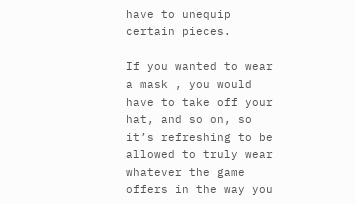have to unequip certain pieces.

If you wanted to wear a mask , you would have to take off your hat, and so on, so it’s refreshing to be allowed to truly wear whatever the game offers in the way you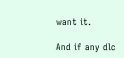want it.

And if any dlc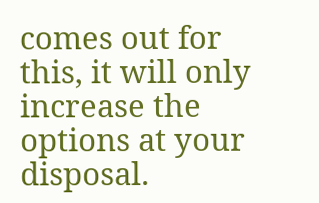comes out for this, it will only increase the options at your disposal.